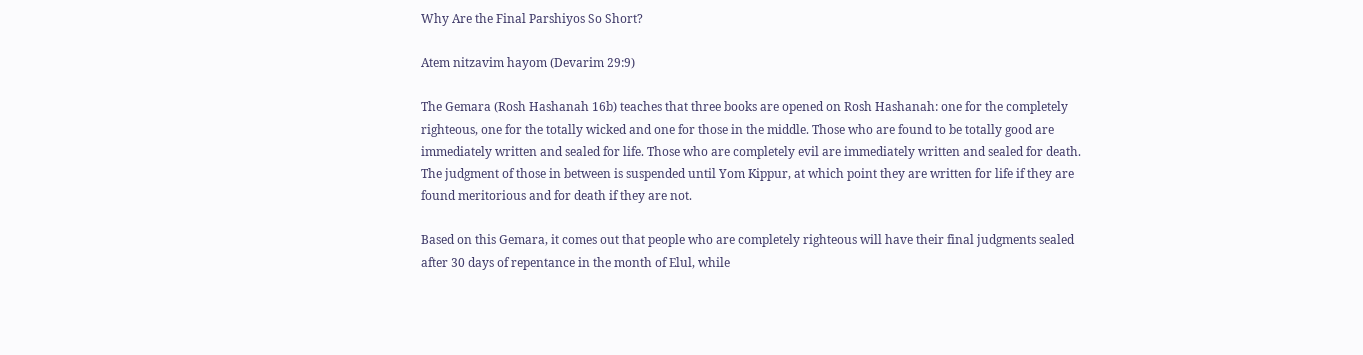Why Are the Final Parshiyos So Short?

Atem nitzavim hayom (Devarim 29:9)

The Gemara (Rosh Hashanah 16b) teaches that three books are opened on Rosh Hashanah: one for the completely righteous, one for the totally wicked and one for those in the middle. Those who are found to be totally good are immediately written and sealed for life. Those who are completely evil are immediately written and sealed for death. The judgment of those in between is suspended until Yom Kippur, at which point they are written for life if they are found meritorious and for death if they are not.

Based on this Gemara, it comes out that people who are completely righteous will have their final judgments sealed after 30 days of repentance in the month of Elul, while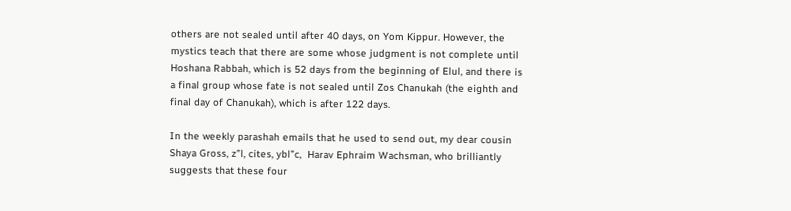others are not sealed until after 40 days, on Yom Kippur. However, the mystics teach that there are some whose judgment is not complete until Hoshana Rabbah, which is 52 days from the beginning of Elul, and there is a final group whose fate is not sealed until Zos Chanukah (the eighth and final day of Chanukah), which is after 122 days.

In the weekly parashah emails that he used to send out, my dear cousin Shaya Gross, z”l, cites, ybl”c,  Harav Ephraim Wachsman, who brilliantly suggests that these four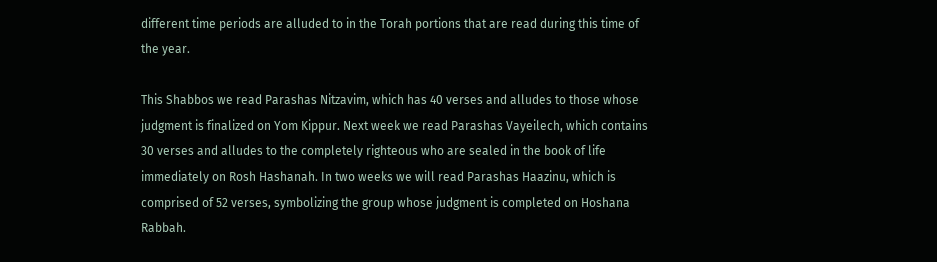different time periods are alluded to in the Torah portions that are read during this time of the year.

This Shabbos we read Parashas Nitzavim, which has 40 verses and alludes to those whose judgment is finalized on Yom Kippur. Next week we read Parashas Vayeilech, which contains 30 verses and alludes to the completely righteous who are sealed in the book of life immediately on Rosh Hashanah. In two weeks we will read Parashas Haazinu, which is comprised of 52 verses, symbolizing the group whose judgment is completed on Hoshana Rabbah.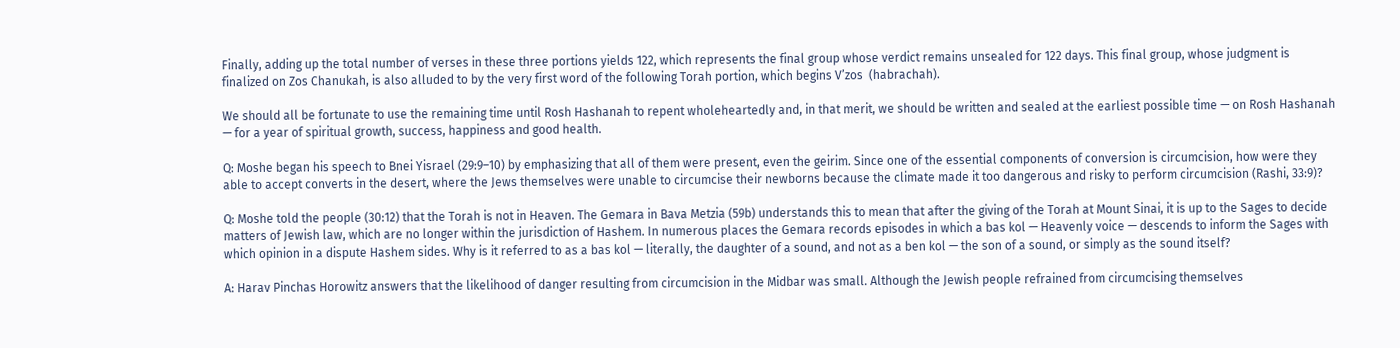Finally, adding up the total number of verses in these three portions yields 122, which represents the final group whose verdict remains unsealed for 122 days. This final group, whose judgment is finalized on Zos Chanukah, is also alluded to by the very first word of the following Torah portion, which begins V’zos  (habrachah).

We should all be fortunate to use the remaining time until Rosh Hashanah to repent wholeheartedly and, in that merit, we should be written and sealed at the earliest possible time — on Rosh Hashanah — for a year of spiritual growth, success, happiness and good health.

Q: Moshe began his speech to Bnei Yisrael (29:9–10) by emphasizing that all of them were present, even the geirim. Since one of the essential components of conversion is circumcision, how were they able to accept converts in the desert, where the Jews themselves were unable to circumcise their newborns because the climate made it too dangerous and risky to perform circumcision (Rashi, 33:9)?

Q: Moshe told the people (30:12) that the Torah is not in Heaven. The Gemara in Bava Metzia (59b) understands this to mean that after the giving of the Torah at Mount Sinai, it is up to the Sages to decide matters of Jewish law, which are no longer within the jurisdiction of Hashem. In numerous places the Gemara records episodes in which a bas kol — Heavenly voice — descends to inform the Sages with which opinion in a dispute Hashem sides. Why is it referred to as a bas kol — literally, the daughter of a sound, and not as a ben kol — the son of a sound, or simply as the sound itself?

A: Harav Pinchas Horowitz answers that the likelihood of danger resulting from circumcision in the Midbar was small. Although the Jewish people refrained from circumcising themselves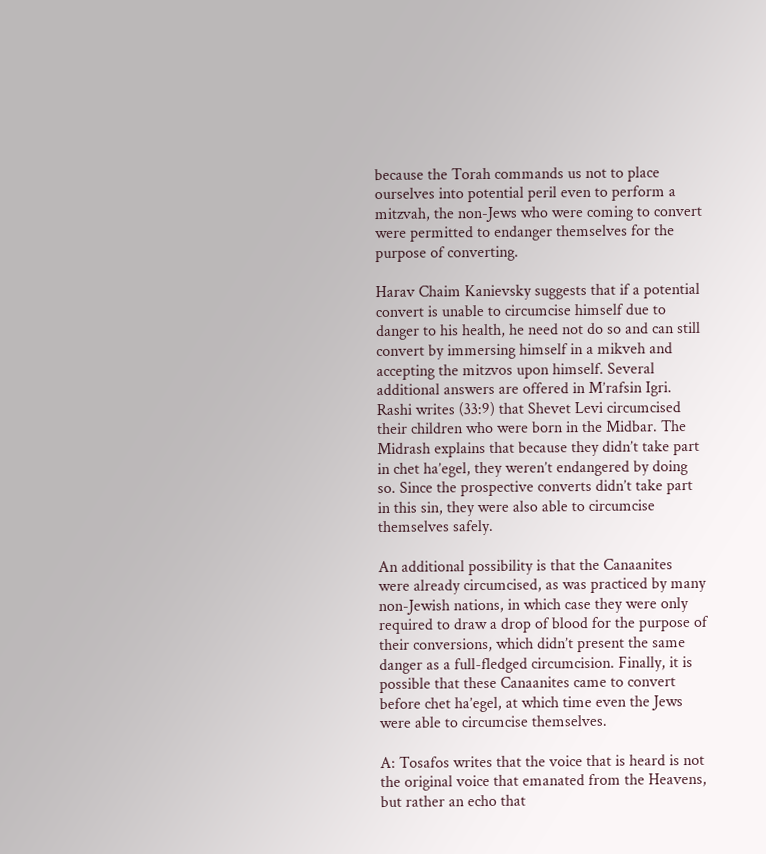because the Torah commands us not to place ourselves into potential peril even to perform a mitzvah, the non-Jews who were coming to convert were permitted to endanger themselves for the purpose of converting.

Harav Chaim Kanievsky suggests that if a potential convert is unable to circumcise himself due to danger to his health, he need not do so and can still convert by immersing himself in a mikveh and accepting the mitzvos upon himself. Several additional answers are offered in M’rafsin Igri. Rashi writes (33:9) that Shevet Levi circumcised their children who were born in the Midbar. The Midrash explains that because they didn’t take part in chet ha’egel, they weren’t endangered by doing so. Since the prospective converts didn’t take part in this sin, they were also able to circumcise themselves safely.

An additional possibility is that the Canaanites were already circumcised, as was practiced by many non-Jewish nations, in which case they were only required to draw a drop of blood for the purpose of their conversions, which didn’t present the same danger as a full-fledged circumcision. Finally, it is possible that these Canaanites came to convert before chet ha’egel, at which time even the Jews were able to circumcise themselves.

A: Tosafos writes that the voice that is heard is not the original voice that emanated from the Heavens, but rather an echo that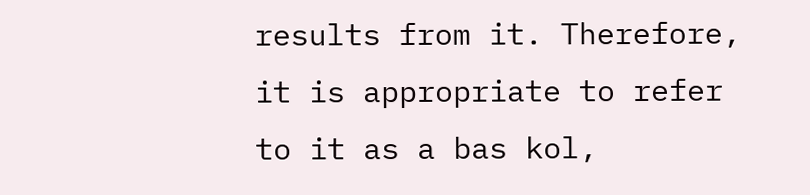results from it. Therefore, it is appropriate to refer to it as a bas kol,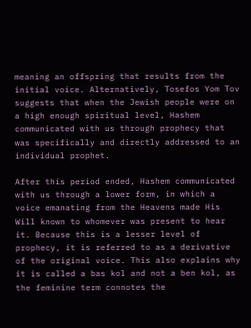meaning an offspring that results from the initial voice. Alternatively, Tosefos Yom Tov suggests that when the Jewish people were on a high enough spiritual level, Hashem communicated with us through prophecy that was specifically and directly addressed to an individual prophet.

After this period ended, Hashem communicated with us through a lower form, in which a voice emanating from the Heavens made His Will known to whomever was present to hear it. Because this is a lesser level of prophecy, it is referred to as a derivative of the original voice. This also explains why it is called a bas kol and not a ben kol, as the feminine term connotes the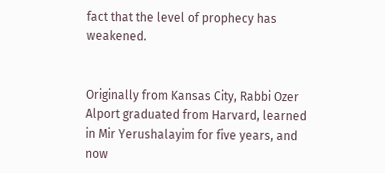fact that the level of prophecy has weakened.


Originally from Kansas City, Rabbi Ozer Alport graduated from Harvard, learned in Mir Yerushalayim for five years, and now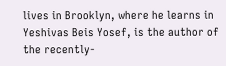lives in Brooklyn, where he learns in Yeshivas Beis Yosef, is the author of the recently-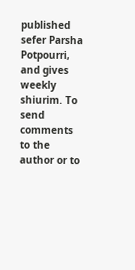published sefer Parsha Potpourri, and gives weekly shiurim. To send comments to the author or to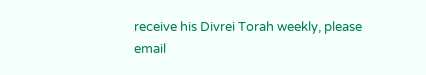receive his Divrei Torah weekly, please email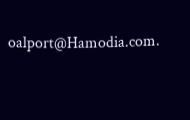oalport@Hamodia.com.